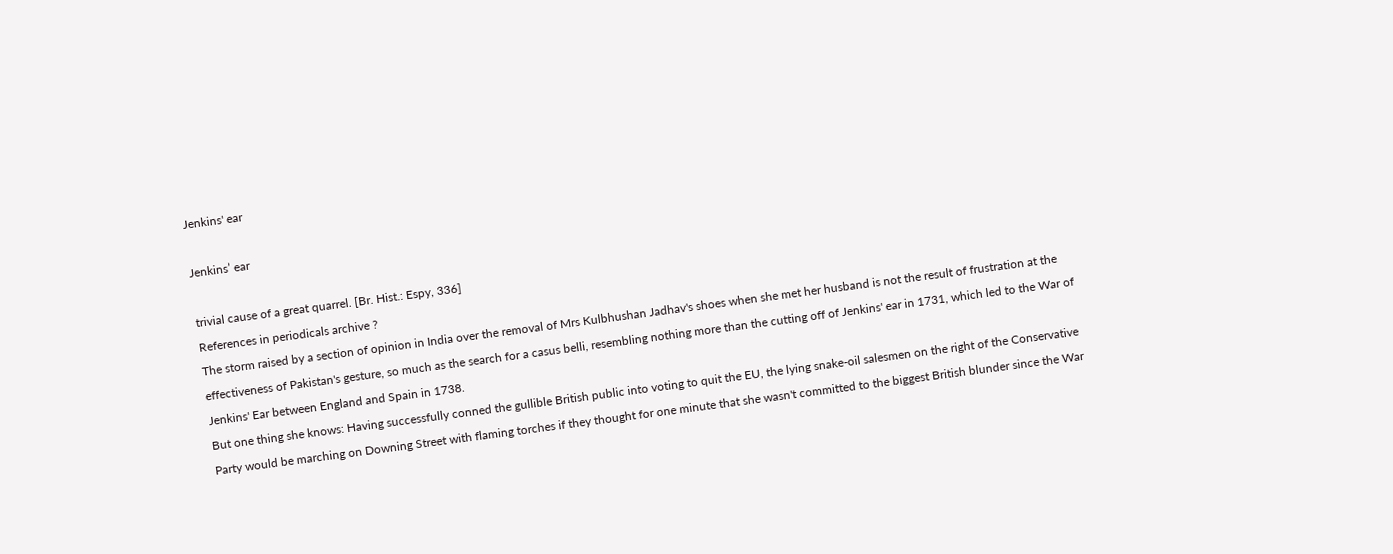Jenkins' ear

Jenkins’ ear

trivial cause of a great quarrel. [Br. Hist.: Espy, 336]
References in periodicals archive ?
The storm raised by a section of opinion in India over the removal of Mrs Kulbhushan Jadhav's shoes when she met her husband is not the result of frustration at the effectiveness of Pakistan's gesture, so much as the search for a casus belli, resembling nothing more than the cutting off of Jenkins' ear in 1731, which led to the War of Jenkins' Ear between England and Spain in 1738.
But one thing she knows: Having successfully conned the gullible British public into voting to quit the EU, the lying snake-oil salesmen on the right of the Conservative Party would be marching on Downing Street with flaming torches if they thought for one minute that she wasn't committed to the biggest British blunder since the War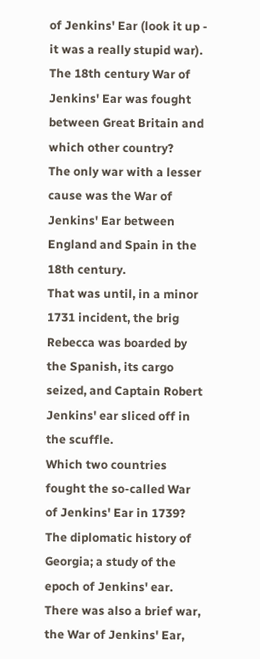of Jenkins' Ear (look it up - it was a really stupid war).
The 18th century War of Jenkins' Ear was fought between Great Britain and which other country?
The only war with a lesser cause was the War of Jenkins' Ear between England and Spain in the 18th century.
That was until, in a minor 1731 incident, the brig Rebecca was boarded by the Spanish, its cargo seized, and Captain Robert Jenkins' ear sliced off in the scuffle.
Which two countries fought the so-called War of Jenkins' Ear in 1739?
The diplomatic history of Georgia; a study of the epoch of Jenkins' ear.
There was also a brief war, the War of Jenkins' Ear,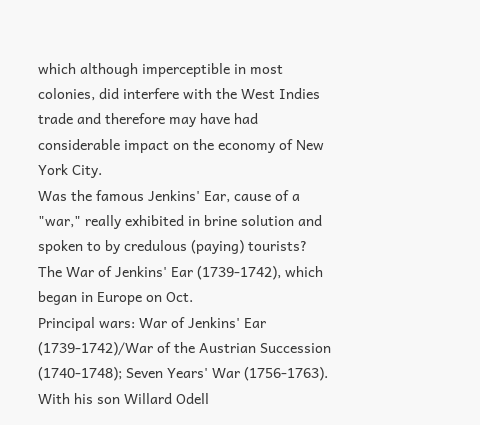which although imperceptible in most colonies, did interfere with the West Indies trade and therefore may have had considerable impact on the economy of New York City.
Was the famous Jenkins' Ear, cause of a "war," really exhibited in brine solution and spoken to by credulous (paying) tourists?
The War of Jenkins' Ear (1739-1742), which began in Europe on Oct.
Principal wars: War of Jenkins' Ear (1739-1742)/War of the Austrian Succession (1740-1748); Seven Years' War (1756-1763).
With his son Willard Odell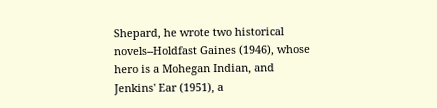Shepard, he wrote two historical novels--Holdfast Gaines (1946), whose hero is a Mohegan Indian, and Jenkins' Ear (1951), a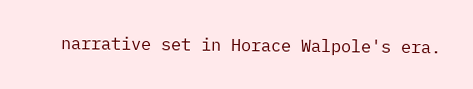narrative set in Horace Walpole's era.